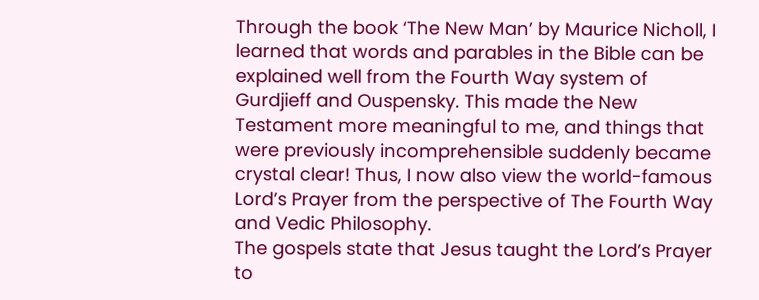Through the book ‘The New Man’ by Maurice Nicholl, I learned that words and parables in the Bible can be explained well from the Fourth Way system of Gurdjieff and Ouspensky. This made the New Testament more meaningful to me, and things that were previously incomprehensible suddenly became crystal clear! Thus, I now also view the world-famous Lord’s Prayer from the perspective of The Fourth Way and Vedic Philosophy.
The gospels state that Jesus taught the Lord’s Prayer to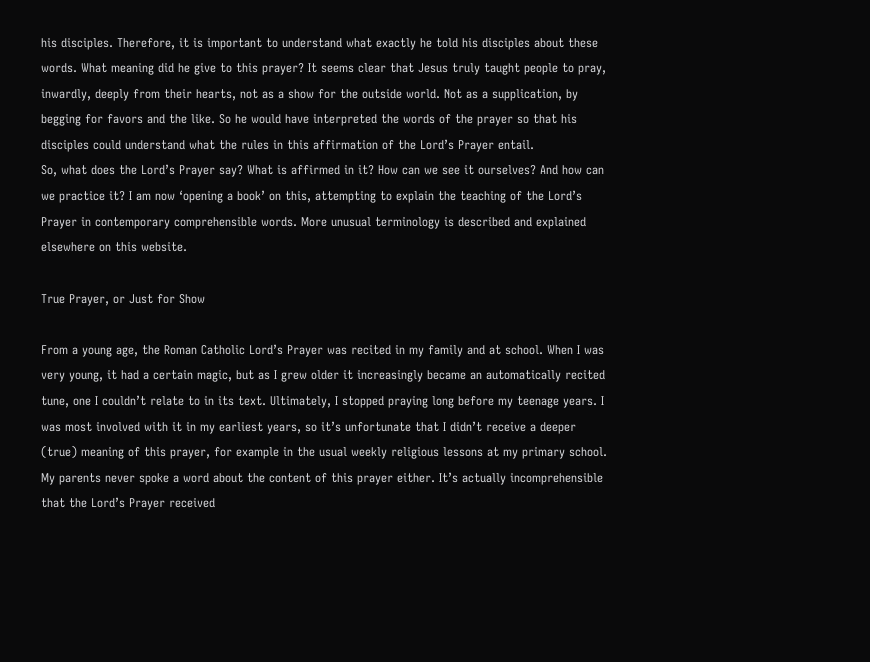his disciples. Therefore, it is important to understand what exactly he told his disciples about these words. What meaning did he give to this prayer? It seems clear that Jesus truly taught people to pray, inwardly, deeply from their hearts, not as a show for the outside world. Not as a supplication, by begging for favors and the like. So he would have interpreted the words of the prayer so that his disciples could understand what the rules in this affirmation of the Lord’s Prayer entail.
So, what does the Lord’s Prayer say? What is affirmed in it? How can we see it ourselves? And how can we practice it? I am now ‘opening a book’ on this, attempting to explain the teaching of the Lord’s Prayer in contemporary comprehensible words. More unusual terminology is described and explained elsewhere on this website.

True Prayer, or Just for Show

From a young age, the Roman Catholic Lord’s Prayer was recited in my family and at school. When I was very young, it had a certain magic, but as I grew older it increasingly became an automatically recited tune, one I couldn’t relate to in its text. Ultimately, I stopped praying long before my teenage years. I was most involved with it in my earliest years, so it’s unfortunate that I didn’t receive a deeper (true) meaning of this prayer, for example in the usual weekly religious lessons at my primary school. My parents never spoke a word about the content of this prayer either. It’s actually incomprehensible that the Lord’s Prayer received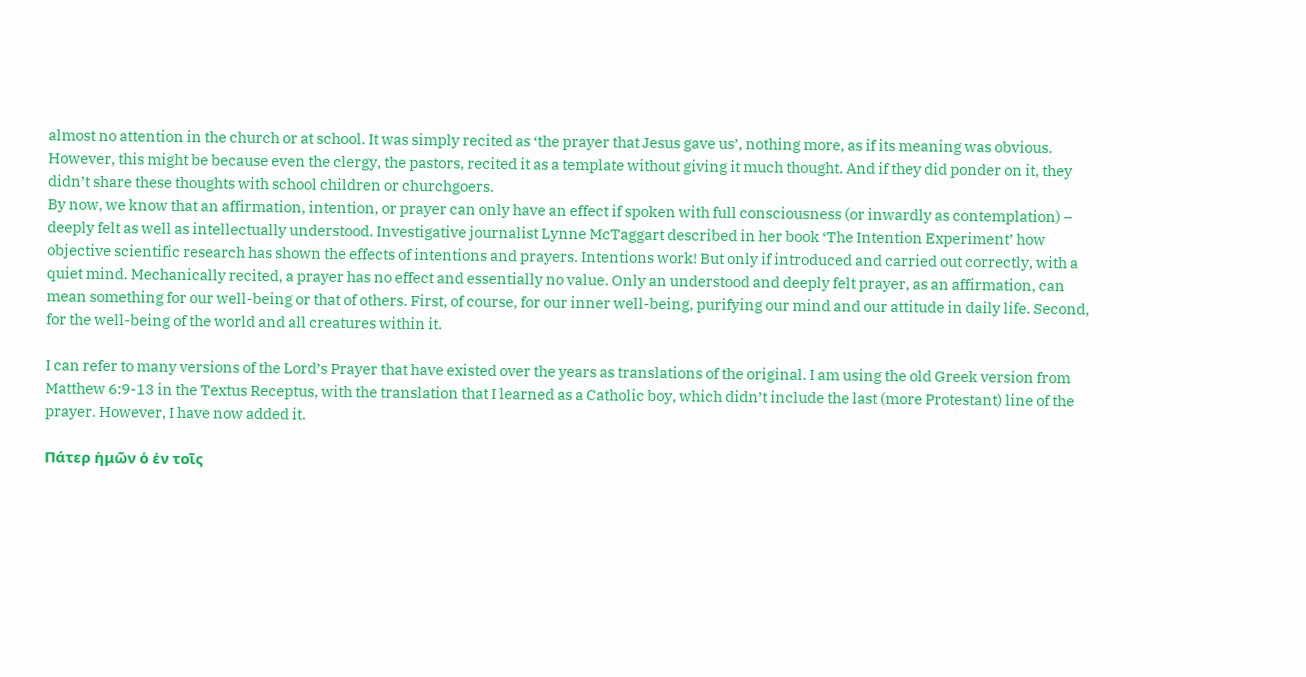almost no attention in the church or at school. It was simply recited as ‘the prayer that Jesus gave us’, nothing more, as if its meaning was obvious. However, this might be because even the clergy, the pastors, recited it as a template without giving it much thought. And if they did ponder on it, they didn’t share these thoughts with school children or churchgoers.
By now, we know that an affirmation, intention, or prayer can only have an effect if spoken with full consciousness (or inwardly as contemplation) – deeply felt as well as intellectually understood. Investigative journalist Lynne McTaggart described in her book ‘The Intention Experiment’ how objective scientific research has shown the effects of intentions and prayers. Intentions work! But only if introduced and carried out correctly, with a quiet mind. Mechanically recited, a prayer has no effect and essentially no value. Only an understood and deeply felt prayer, as an affirmation, can mean something for our well-being or that of others. First, of course, for our inner well-being, purifying our mind and our attitude in daily life. Second, for the well-being of the world and all creatures within it.

I can refer to many versions of the Lord’s Prayer that have existed over the years as translations of the original. I am using the old Greek version from Matthew 6:9-13 in the Textus Receptus, with the translation that I learned as a Catholic boy, which didn’t include the last (more Protestant) line of the prayer. However, I have now added it.

Πάτερ ἡμῶν ὁ ἐν τοῖς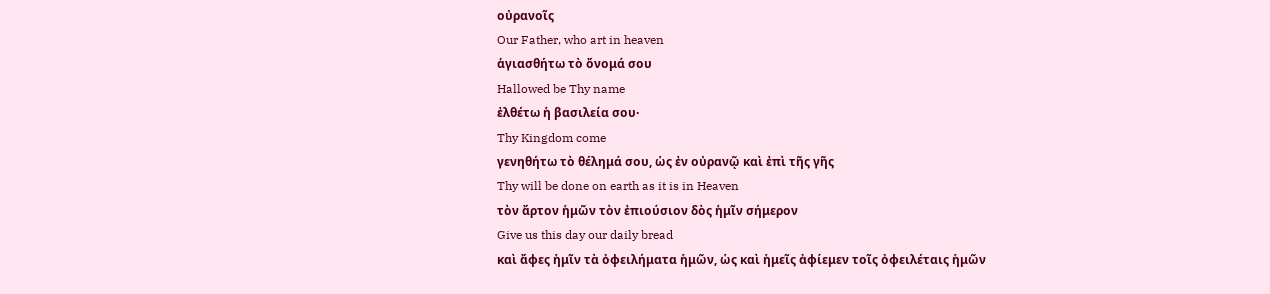οὐρανοῖς
Our Father, who art in heaven
ἁγιασθήτω τὸ ὄνομά σου
Hallowed be Thy name
ἐλθέτω ἡ βασιλεία σου·
Thy Kingdom come
γενηθήτω τὸ θέλημά σου, ὡς ἐν οὐρανῷ καὶ ἐπὶ τῆς γῆς
Thy will be done on earth as it is in Heaven
τὸν ἄρτον ἡμῶν τὸν ἐπιούσιον δὸς ἡμῖν σήμερον
Give us this day our daily bread
καὶ ἄφες ἡμῖν τὰ ὀφειλήματα ἡμῶν, ὡς καὶ ἡμεῖς ἀφίεμεν τοῖς ὀφειλέταις ἡμῶν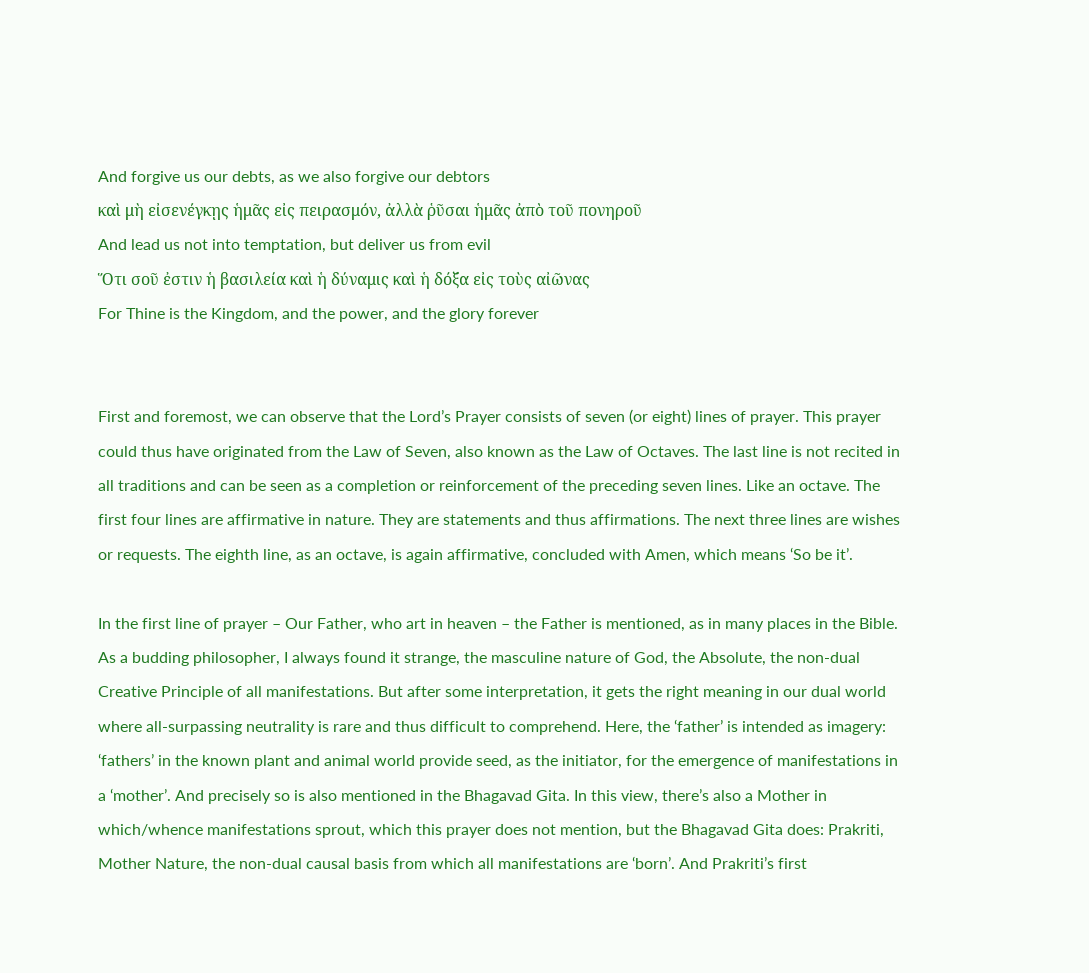And forgive us our debts, as we also forgive our debtors
καὶ μὴ εἰσενέγκῃς ἡμᾶς εἰς πειρασμόν, ἀλλὰ ῥῦσαι ἡμᾶς ἀπὸ τοῦ πονηροῦ
And lead us not into temptation, but deliver us from evil
Ὅτι σοῦ ἐστιν ἡ βασιλεία καὶ ἡ δύναμις καὶ ἡ δόξα εἰς τοὺς αἰῶνας
For Thine is the Kingdom, and the power, and the glory forever


First and foremost, we can observe that the Lord’s Prayer consists of seven (or eight) lines of prayer. This prayer could thus have originated from the Law of Seven, also known as the Law of Octaves. The last line is not recited in all traditions and can be seen as a completion or reinforcement of the preceding seven lines. Like an octave. The first four lines are affirmative in nature. They are statements and thus affirmations. The next three lines are wishes or requests. The eighth line, as an octave, is again affirmative, concluded with Amen, which means ‘So be it’.

In the first line of prayer – Our Father, who art in heaven – the Father is mentioned, as in many places in the Bible. As a budding philosopher, I always found it strange, the masculine nature of God, the Absolute, the non-dual Creative Principle of all manifestations. But after some interpretation, it gets the right meaning in our dual world where all-surpassing neutrality is rare and thus difficult to comprehend. Here, the ‘father’ is intended as imagery: ‘fathers’ in the known plant and animal world provide seed, as the initiator, for the emergence of manifestations in a ‘mother’. And precisely so is also mentioned in the Bhagavad Gita. In this view, there’s also a Mother in which/whence manifestations sprout, which this prayer does not mention, but the Bhagavad Gita does: Prakriti, Mother Nature, the non-dual causal basis from which all manifestations are ‘born’. And Prakriti’s first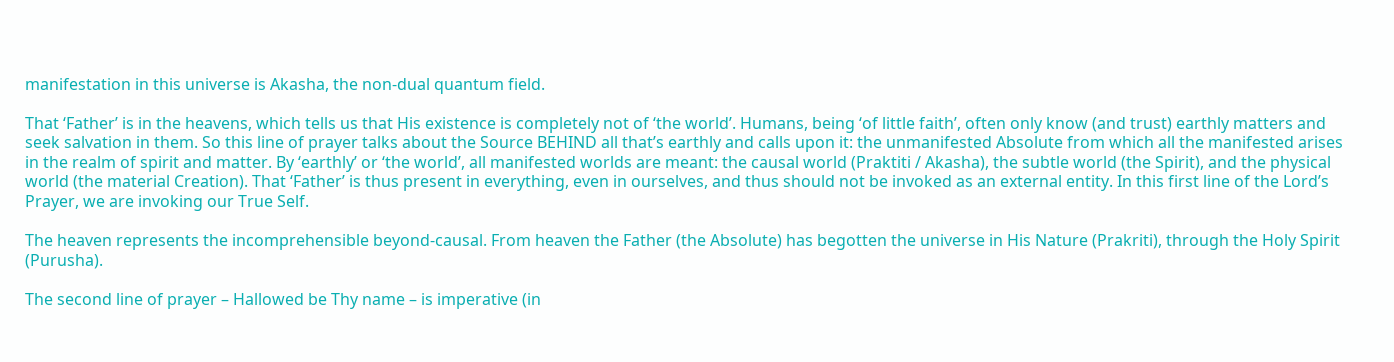manifestation in this universe is Akasha, the non-dual quantum field.

That ‘Father’ is in the heavens, which tells us that His existence is completely not of ‘the world’. Humans, being ‘of little faith’, often only know (and trust) earthly matters and seek salvation in them. So this line of prayer talks about the Source BEHIND all that’s earthly and calls upon it: the unmanifested Absolute from which all the manifested arises in the realm of spirit and matter. By ‘earthly’ or ‘the world’, all manifested worlds are meant: the causal world (Praktiti / Akasha), the subtle world (the Spirit), and the physical world (the material Creation). That ‘Father’ is thus present in everything, even in ourselves, and thus should not be invoked as an external entity. In this first line of the Lord’s Prayer, we are invoking our True Self.

The heaven represents the incomprehensible beyond-causal. From heaven the Father (the Absolute) has begotten the universe in His Nature (Prakriti), through the Holy Spirit (Purusha).

The second line of prayer – Hallowed be Thy name – is imperative (in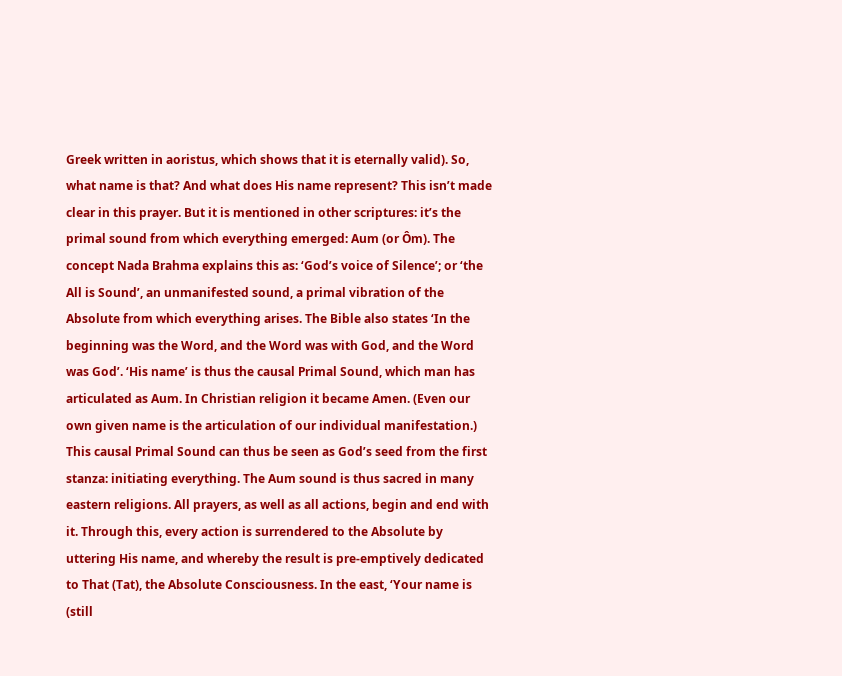Greek written in aoristus, which shows that it is eternally valid). So, what name is that? And what does His name represent? This isn’t made clear in this prayer. But it is mentioned in other scriptures: it’s the primal sound from which everything emerged: Aum (or Ôm). The concept Nada Brahma explains this as: ‘God’s voice of Silence’; or ‘the All is Sound’, an unmanifested sound, a primal vibration of the Absolute from which everything arises. The Bible also states ‘In the beginning was the Word, and the Word was with God, and the Word was God’. ‘His name’ is thus the causal Primal Sound, which man has articulated as Aum. In Christian religion it became Amen. (Even our own given name is the articulation of our individual manifestation.)
This causal Primal Sound can thus be seen as God’s seed from the first stanza: initiating everything. The Aum sound is thus sacred in many eastern religions. All prayers, as well as all actions, begin and end with it. Through this, every action is surrendered to the Absolute by uttering His name, and whereby the result is pre-emptively dedicated to That (Tat), the Absolute Consciousness. In the east, ‘Your name is (still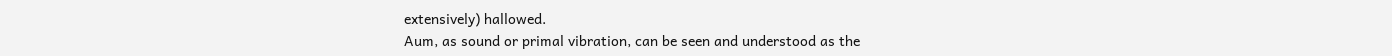extensively) hallowed.
Aum, as sound or primal vibration, can be seen and understood as the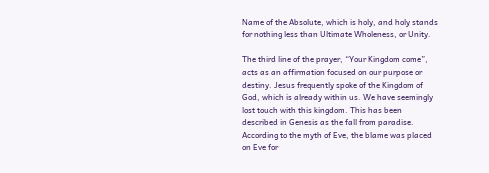Name of the Absolute, which is holy, and holy stands for nothing less than Ultimate Wholeness, or Unity.

The third line of the prayer, “Your Kingdom come”, acts as an affirmation focused on our purpose or destiny. Jesus frequently spoke of the Kingdom of God, which is already within us. We have seemingly lost touch with this kingdom. This has been described in Genesis as the fall from paradise. According to the myth of Eve, the blame was placed on Eve for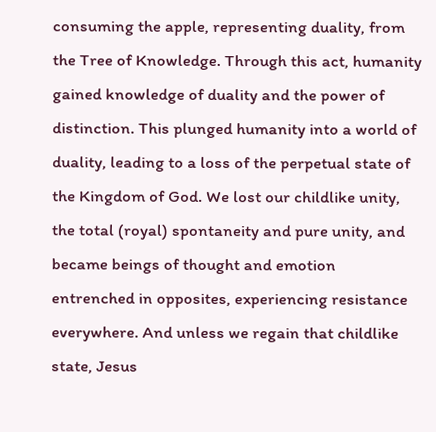consuming the apple, representing duality, from the Tree of Knowledge. Through this act, humanity gained knowledge of duality and the power of distinction. This plunged humanity into a world of duality, leading to a loss of the perpetual state of the Kingdom of God. We lost our childlike unity, the total (royal) spontaneity and pure unity, and became beings of thought and emotion entrenched in opposites, experiencing resistance everywhere. And unless we regain that childlike state, Jesus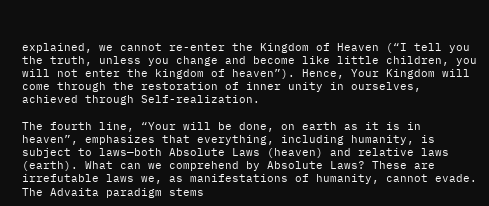explained, we cannot re-enter the Kingdom of Heaven (“I tell you the truth, unless you change and become like little children, you will not enter the kingdom of heaven”). Hence, Your Kingdom will come through the restoration of inner unity in ourselves, achieved through Self-realization.

The fourth line, “Your will be done, on earth as it is in heaven”, emphasizes that everything, including humanity, is subject to laws—both Absolute Laws (heaven) and relative laws (earth). What can we comprehend by Absolute Laws? These are irrefutable laws we, as manifestations of humanity, cannot evade. The Advaita paradigm stems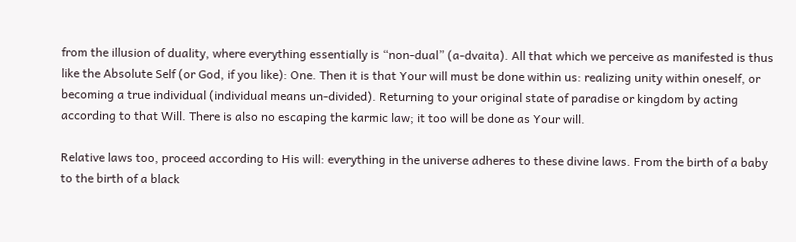from the illusion of duality, where everything essentially is “non-dual” (a-dvaita). All that which we perceive as manifested is thus like the Absolute Self (or God, if you like): One. Then it is that Your will must be done within us: realizing unity within oneself, or becoming a true individual (individual means un-divided). Returning to your original state of paradise or kingdom by acting according to that Will. There is also no escaping the karmic law; it too will be done as Your will.

Relative laws too, proceed according to His will: everything in the universe adheres to these divine laws. From the birth of a baby to the birth of a black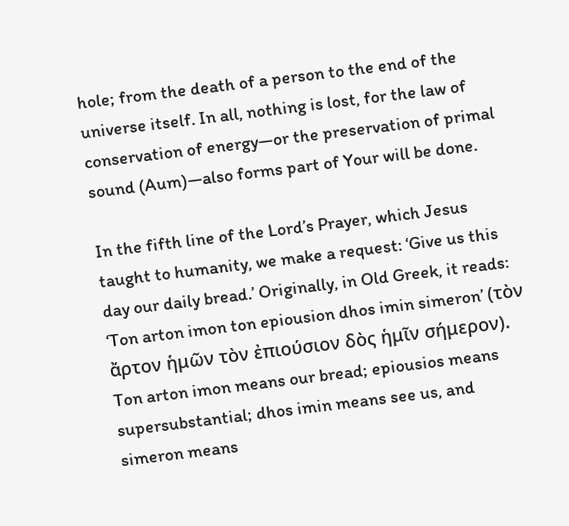hole; from the death of a person to the end of the universe itself. In all, nothing is lost, for the law of conservation of energy—or the preservation of primal sound (Aum)—also forms part of Your will be done.

In the fifth line of the Lord’s Prayer, which Jesus taught to humanity, we make a request: ‘Give us this day our daily bread.’ Originally, in Old Greek, it reads: ‘Ton arton imon ton epiousion dhos imin simeron’ (τὸν ἄρτον ἡμῶν τὸν ἐπιούσιον δὸς ἡμῖν σήμερον). Ton arton imon means our bread; epiousios means supersubstantial; dhos imin means see us, and simeron means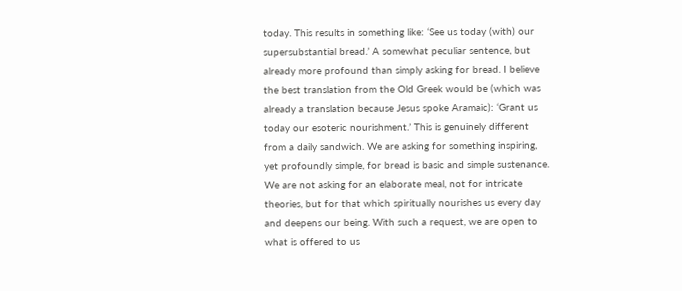today. This results in something like: ‘See us today (with) our supersubstantial bread.’ A somewhat peculiar sentence, but already more profound than simply asking for bread. I believe the best translation from the Old Greek would be (which was already a translation because Jesus spoke Aramaic): ‘Grant us today our esoteric nourishment.’ This is genuinely different from a daily sandwich. We are asking for something inspiring, yet profoundly simple, for bread is basic and simple sustenance. We are not asking for an elaborate meal, not for intricate theories, but for that which spiritually nourishes us every day and deepens our being. With such a request, we are open to what is offered to us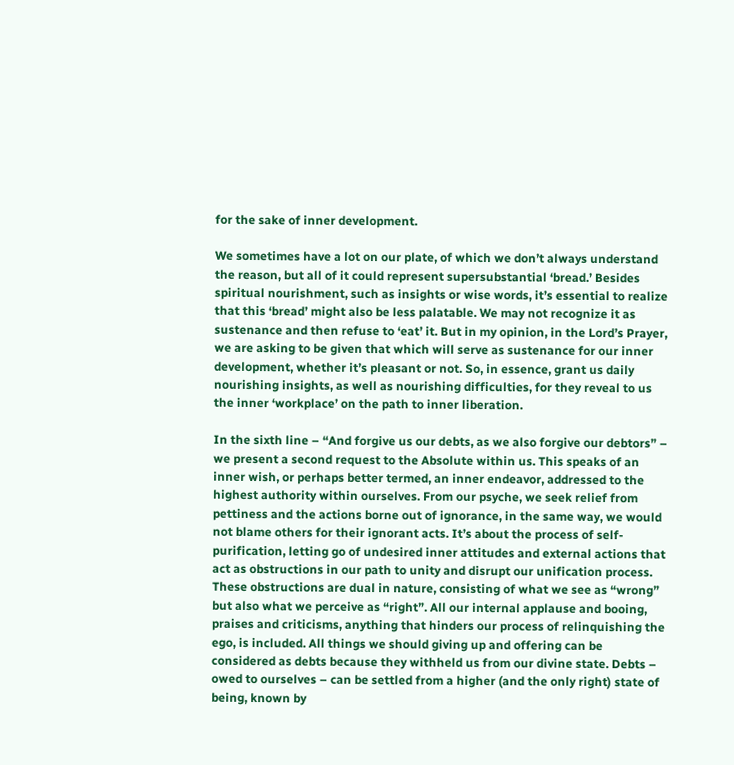for the sake of inner development.

We sometimes have a lot on our plate, of which we don’t always understand the reason, but all of it could represent supersubstantial ‘bread.’ Besides spiritual nourishment, such as insights or wise words, it’s essential to realize that this ‘bread’ might also be less palatable. We may not recognize it as sustenance and then refuse to ‘eat’ it. But in my opinion, in the Lord’s Prayer, we are asking to be given that which will serve as sustenance for our inner development, whether it’s pleasant or not. So, in essence, grant us daily nourishing insights, as well as nourishing difficulties, for they reveal to us the inner ‘workplace’ on the path to inner liberation.

In the sixth line – “And forgive us our debts, as we also forgive our debtors” – we present a second request to the Absolute within us. This speaks of an inner wish, or perhaps better termed, an inner endeavor, addressed to the highest authority within ourselves. From our psyche, we seek relief from pettiness and the actions borne out of ignorance, in the same way, we would not blame others for their ignorant acts. It’s about the process of self-purification, letting go of undesired inner attitudes and external actions that act as obstructions in our path to unity and disrupt our unification process. These obstructions are dual in nature, consisting of what we see as “wrong” but also what we perceive as “right”. All our internal applause and booing, praises and criticisms, anything that hinders our process of relinquishing the ego, is included. All things we should giving up and offering can be considered as debts because they withheld us from our divine state. Debts – owed to ourselves – can be settled from a higher (and the only right) state of being, known by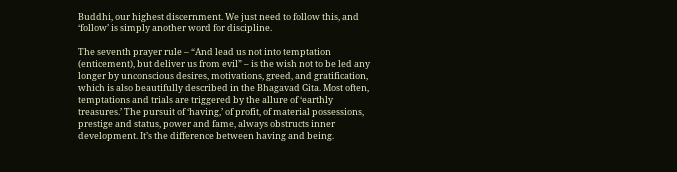Buddhi, our highest discernment. We just need to follow this, and ‘follow’ is simply another word for discipline.

The seventh prayer rule – “And lead us not into temptation (enticement), but deliver us from evil” – is the wish not to be led any longer by unconscious desires, motivations, greed, and gratification, which is also beautifully described in the Bhagavad Gita. Most often, temptations and trials are triggered by the allure of ‘earthly treasures.’ The pursuit of ‘having,’ of profit, of material possessions, prestige and status, power and fame, always obstructs inner development. It’s the difference between having and being.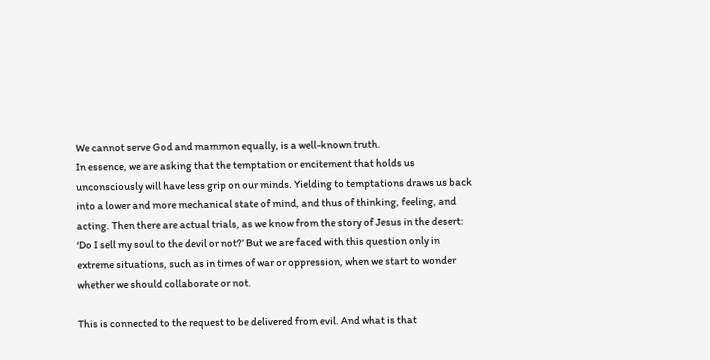We cannot serve God and mammon equally, is a well-known truth.
In essence, we are asking that the temptation or encitement that holds us unconsciously will have less grip on our minds. Yielding to temptations draws us back into a lower and more mechanical state of mind, and thus of thinking, feeling, and acting. Then there are actual trials, as we know from the story of Jesus in the desert: ‘Do I sell my soul to the devil or not?’ But we are faced with this question only in extreme situations, such as in times of war or oppression, when we start to wonder whether we should collaborate or not.

This is connected to the request to be delivered from evil. And what is that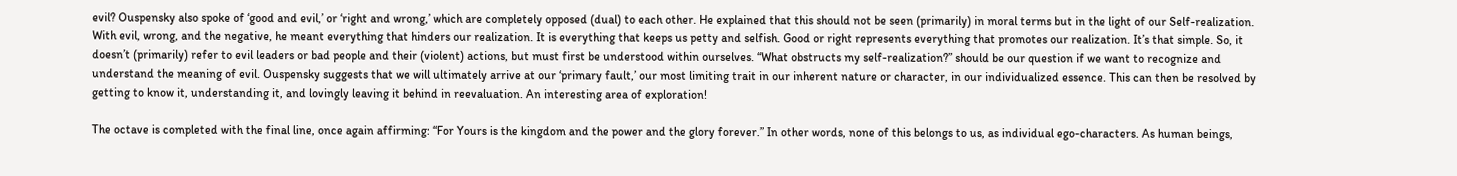evil? Ouspensky also spoke of ‘good and evil,’ or ‘right and wrong,’ which are completely opposed (dual) to each other. He explained that this should not be seen (primarily) in moral terms but in the light of our Self-realization. With evil, wrong, and the negative, he meant everything that hinders our realization. It is everything that keeps us petty and selfish. Good or right represents everything that promotes our realization. It’s that simple. So, it doesn’t (primarily) refer to evil leaders or bad people and their (violent) actions, but must first be understood within ourselves. “What obstructs my self-realization?” should be our question if we want to recognize and understand the meaning of evil. Ouspensky suggests that we will ultimately arrive at our ‘primary fault,’ our most limiting trait in our inherent nature or character, in our individualized essence. This can then be resolved by getting to know it, understanding it, and lovingly leaving it behind in reevaluation. An interesting area of exploration!

The octave is completed with the final line, once again affirming: “For Yours is the kingdom and the power and the glory forever.” In other words, none of this belongs to us, as individual ego-characters. As human beings,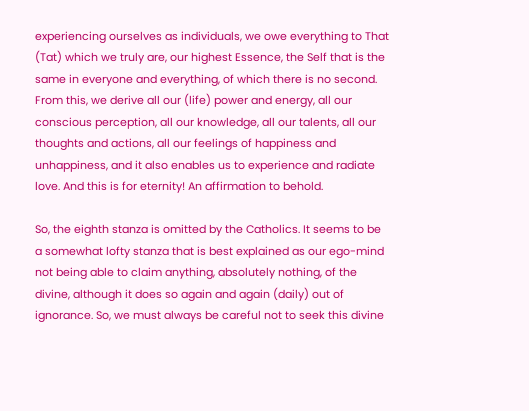experiencing ourselves as individuals, we owe everything to That (Tat) which we truly are, our highest Essence, the Self that is the same in everyone and everything, of which there is no second. From this, we derive all our (life) power and energy, all our conscious perception, all our knowledge, all our talents, all our thoughts and actions, all our feelings of happiness and unhappiness, and it also enables us to experience and radiate love. And this is for eternity! An affirmation to behold.

So, the eighth stanza is omitted by the Catholics. It seems to be a somewhat lofty stanza that is best explained as our ego-mind not being able to claim anything, absolutely nothing, of the divine, although it does so again and again (daily) out of ignorance. So, we must always be careful not to seek this divine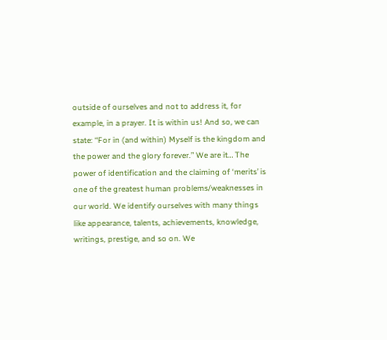outside of ourselves and not to address it, for example, in a prayer. It is within us! And so, we can state: “For in (and within) Myself is the kingdom and the power and the glory forever.” We are it… The power of identification and the claiming of ‘merits’ is one of the greatest human problems/weaknesses in our world. We identify ourselves with many things like appearance, talents, achievements, knowledge, writings, prestige, and so on. We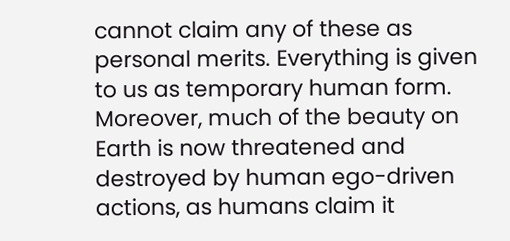cannot claim any of these as personal merits. Everything is given to us as temporary human form. Moreover, much of the beauty on Earth is now threatened and destroyed by human ego-driven actions, as humans claim it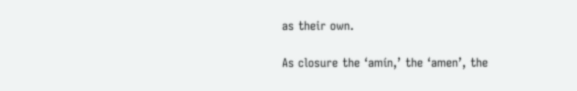as their own.

As closure the ‘amín,’ the ‘amen’, the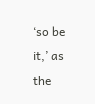‘so be it,’ as the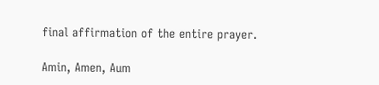final affirmation of the entire prayer.

Amin, Amen, Aum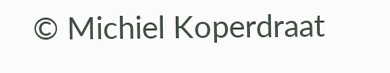© Michiel Koperdraat